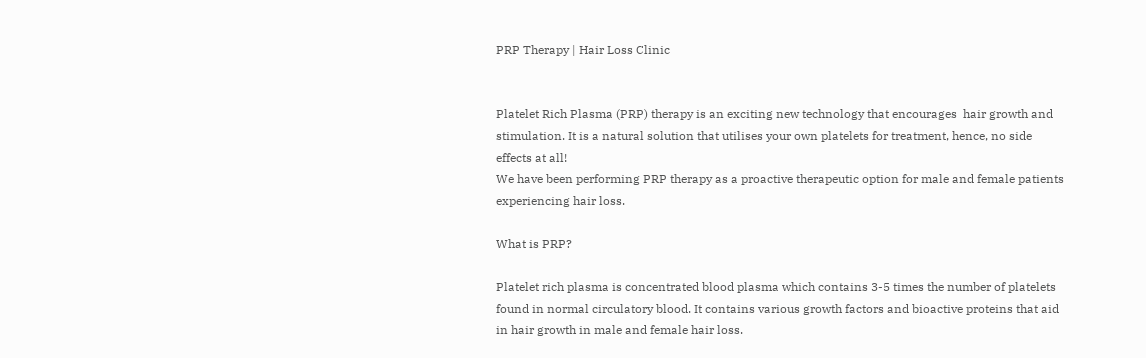PRP Therapy | Hair Loss Clinic


Platelet Rich Plasma (PRP) therapy is an exciting new technology that encourages  hair growth and stimulation. It is a natural solution that utilises your own platelets for treatment, hence, no side effects at all!
We have been performing PRP therapy as a proactive therapeutic option for male and female patients experiencing hair loss.

What is PRP?

Platelet rich plasma is concentrated blood plasma which contains 3-5 times the number of platelets found in normal circulatory blood. It contains various growth factors and bioactive proteins that aid in hair growth in male and female hair loss.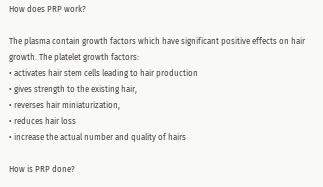How does PRP work?

The plasma contain growth factors which have significant positive effects on hair growth. The platelet growth factors:
• activates hair stem cells leading to hair production
• gives strength to the existing hair,
• reverses hair miniaturization,
• reduces hair loss
• increase the actual number and quality of hairs

How is PRP done?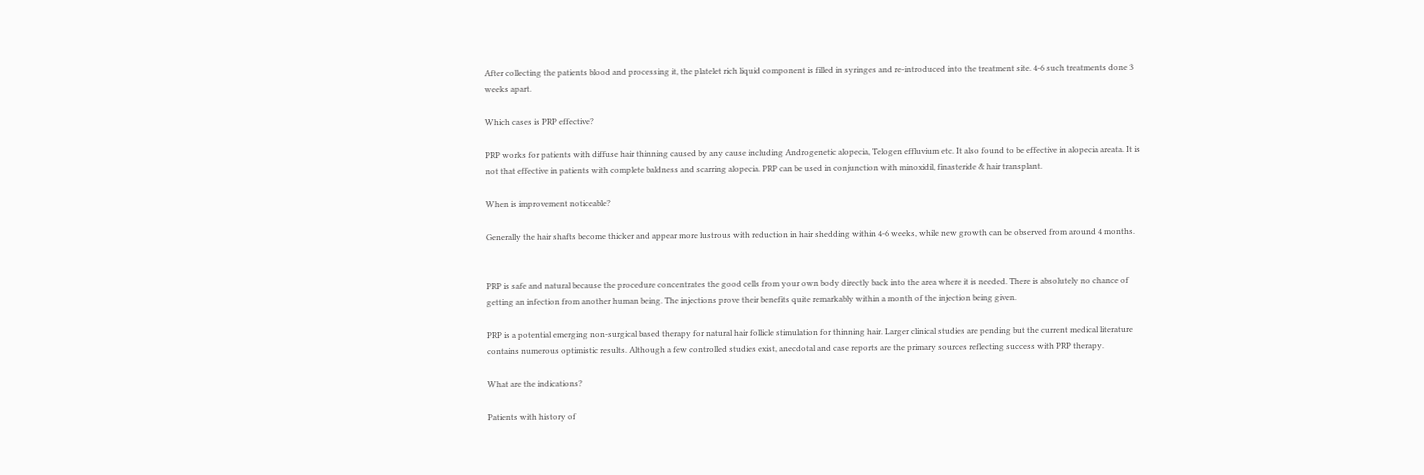After collecting the patients blood and processing it, the platelet rich liquid component is filled in syringes and re-introduced into the treatment site. 4-6 such treatments done 3 weeks apart.

Which cases is PRP effective?

PRP works for patients with diffuse hair thinning caused by any cause including Androgenetic alopecia, Telogen effluvium etc. It also found to be effective in alopecia areata. It is not that effective in patients with complete baldness and scarring alopecia. PRP can be used in conjunction with minoxidil, finasteride & hair transplant.

When is improvement noticeable?

Generally the hair shafts become thicker and appear more lustrous with reduction in hair shedding within 4-6 weeks, while new growth can be observed from around 4 months.


PRP is safe and natural because the procedure concentrates the good cells from your own body directly back into the area where it is needed. There is absolutely no chance of getting an infection from another human being. The injections prove their benefits quite remarkably within a month of the injection being given.

PRP is a potential emerging non-surgical based therapy for natural hair follicle stimulation for thinning hair. Larger clinical studies are pending but the current medical literature contains numerous optimistic results. Although a few controlled studies exist, anecdotal and case reports are the primary sources reflecting success with PRP therapy.

What are the indications?

Patients with history of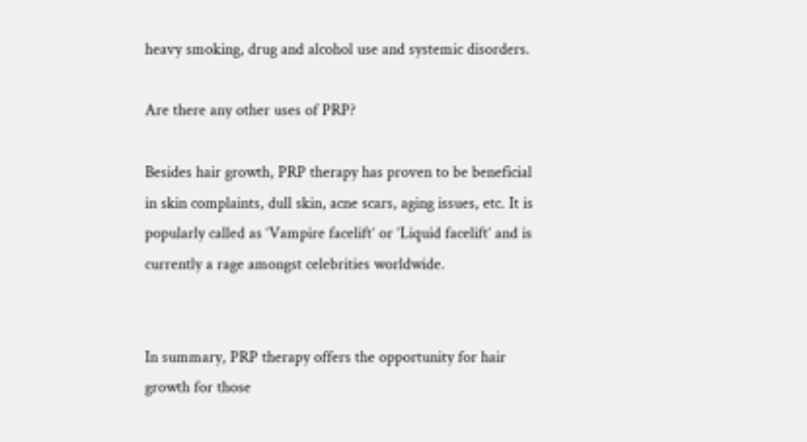heavy smoking, drug and alcohol use and systemic disorders.

Are there any other uses of PRP?

Besides hair growth, PRP therapy has proven to be beneficial in skin complaints, dull skin, acne scars, aging issues, etc. It is popularly called as ‘Vampire facelift’ or ‘Liquid facelift’ and is currently a rage amongst celebrities worldwide.


In summary, PRP therapy offers the opportunity for hair growth for those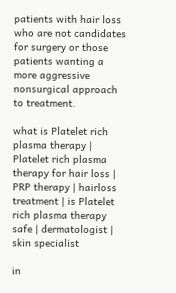patients with hair loss who are not candidates for surgery or those patients wanting a more aggressive nonsurgical approach to treatment.

what is Platelet rich plasma therapy | Platelet rich plasma therapy for hair loss | PRP therapy | hairloss treatment | is Platelet rich plasma therapy safe | dermatologist | skin specialist

in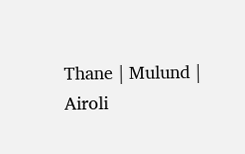Thane | Mulund |  Airoli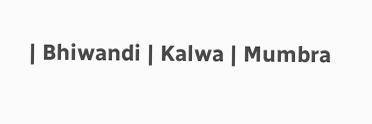| Bhiwandi | Kalwa | Mumbra